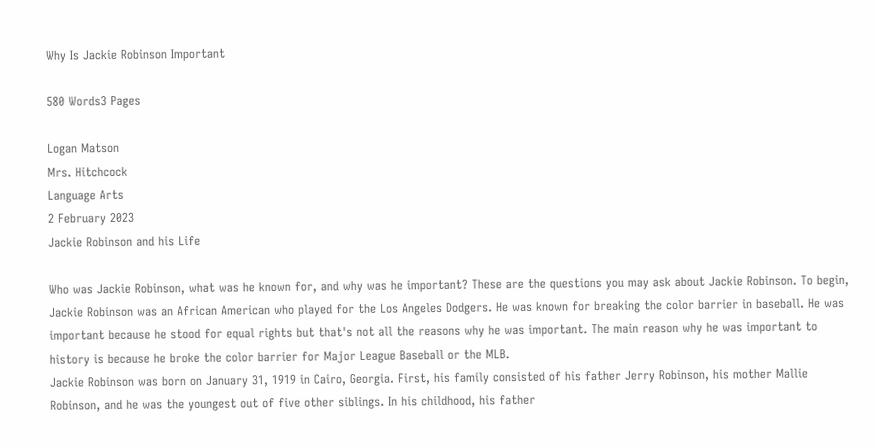Why Is Jackie Robinson Important

580 Words3 Pages

Logan Matson
Mrs. Hitchcock
Language Arts
2 February 2023
Jackie Robinson and his Life

Who was Jackie Robinson, what was he known for, and why was he important? These are the questions you may ask about Jackie Robinson. To begin, Jackie Robinson was an African American who played for the Los Angeles Dodgers. He was known for breaking the color barrier in baseball. He was important because he stood for equal rights but that's not all the reasons why he was important. The main reason why he was important to history is because he broke the color barrier for Major League Baseball or the MLB.
Jackie Robinson was born on January 31, 1919 in Cairo, Georgia. First, his family consisted of his father Jerry Robinson, his mother Mallie Robinson, and he was the youngest out of five other siblings. In his childhood, his father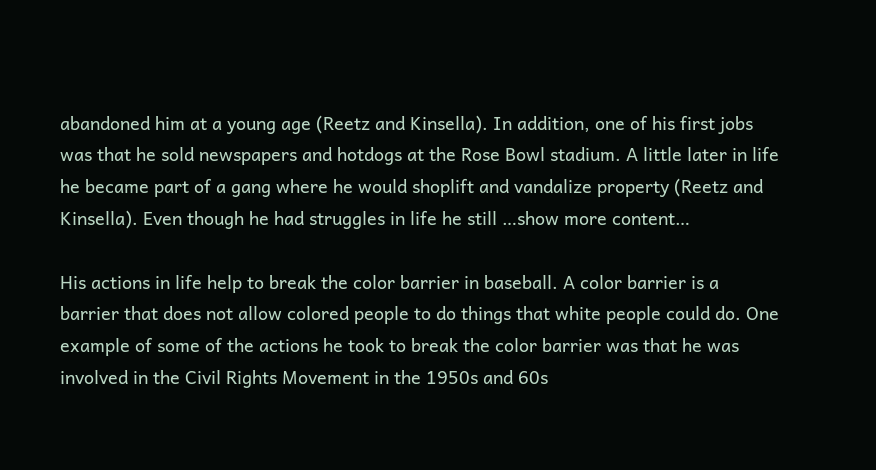abandoned him at a young age (Reetz and Kinsella). In addition, one of his first jobs was that he sold newspapers and hotdogs at the Rose Bowl stadium. A little later in life he became part of a gang where he would shoplift and vandalize property (Reetz and Kinsella). Even though he had struggles in life he still …show more content…

His actions in life help to break the color barrier in baseball. A color barrier is a barrier that does not allow colored people to do things that white people could do. One example of some of the actions he took to break the color barrier was that he was involved in the Civil Rights Movement in the 1950s and 60s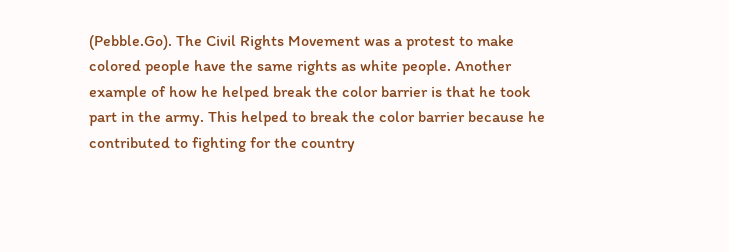(Pebble.Go). The Civil Rights Movement was a protest to make colored people have the same rights as white people. Another example of how he helped break the color barrier is that he took part in the army. This helped to break the color barrier because he contributed to fighting for the country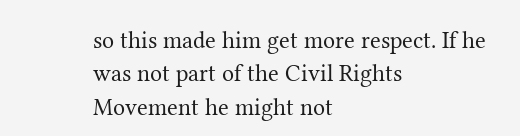so this made him get more respect. If he was not part of the Civil Rights Movement he might not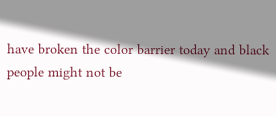have broken the color barrier today and black people might not be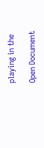playing in the

Open Document